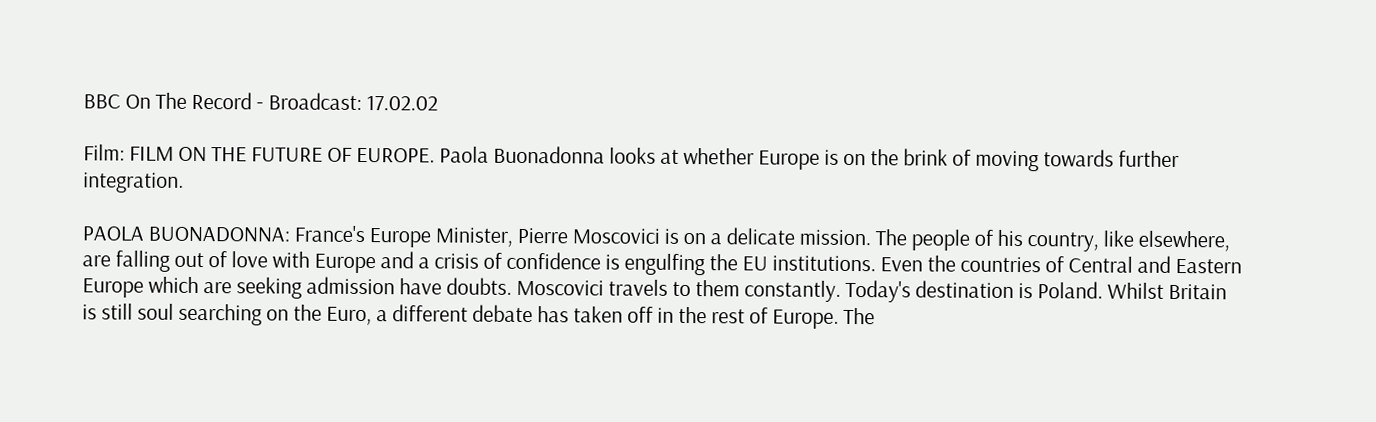BBC On The Record - Broadcast: 17.02.02

Film: FILM ON THE FUTURE OF EUROPE. Paola Buonadonna looks at whether Europe is on the brink of moving towards further integration.

PAOLA BUONADONNA: France's Europe Minister, Pierre Moscovici is on a delicate mission. The people of his country, like elsewhere, are falling out of love with Europe and a crisis of confidence is engulfing the EU institutions. Even the countries of Central and Eastern Europe which are seeking admission have doubts. Moscovici travels to them constantly. Today's destination is Poland. Whilst Britain is still soul searching on the Euro, a different debate has taken off in the rest of Europe. The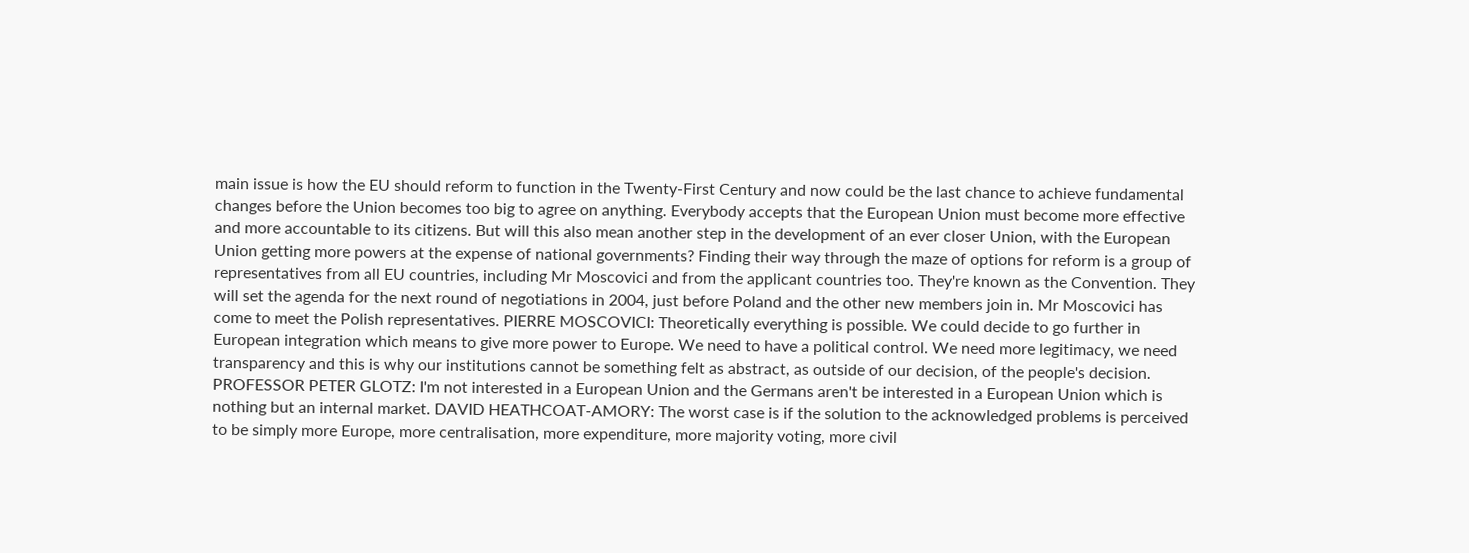main issue is how the EU should reform to function in the Twenty-First Century and now could be the last chance to achieve fundamental changes before the Union becomes too big to agree on anything. Everybody accepts that the European Union must become more effective and more accountable to its citizens. But will this also mean another step in the development of an ever closer Union, with the European Union getting more powers at the expense of national governments? Finding their way through the maze of options for reform is a group of representatives from all EU countries, including Mr Moscovici and from the applicant countries too. They're known as the Convention. They will set the agenda for the next round of negotiations in 2004, just before Poland and the other new members join in. Mr Moscovici has come to meet the Polish representatives. PIERRE MOSCOVICI: Theoretically everything is possible. We could decide to go further in European integration which means to give more power to Europe. We need to have a political control. We need more legitimacy, we need transparency and this is why our institutions cannot be something felt as abstract, as outside of our decision, of the people's decision. PROFESSOR PETER GLOTZ: I'm not interested in a European Union and the Germans aren't be interested in a European Union which is nothing but an internal market. DAVID HEATHCOAT-AMORY: The worst case is if the solution to the acknowledged problems is perceived to be simply more Europe, more centralisation, more expenditure, more majority voting, more civil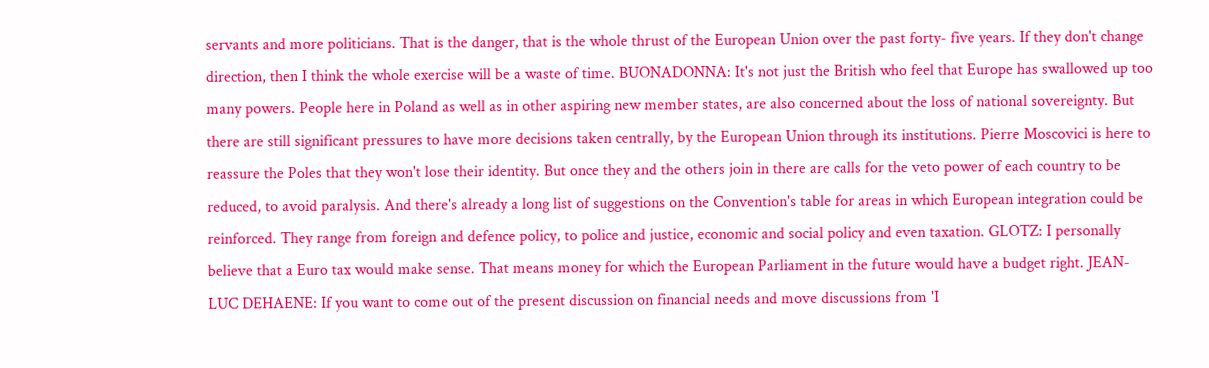servants and more politicians. That is the danger, that is the whole thrust of the European Union over the past forty- five years. If they don't change direction, then I think the whole exercise will be a waste of time. BUONADONNA: It's not just the British who feel that Europe has swallowed up too many powers. People here in Poland as well as in other aspiring new member states, are also concerned about the loss of national sovereignty. But there are still significant pressures to have more decisions taken centrally, by the European Union through its institutions. Pierre Moscovici is here to reassure the Poles that they won't lose their identity. But once they and the others join in there are calls for the veto power of each country to be reduced, to avoid paralysis. And there's already a long list of suggestions on the Convention's table for areas in which European integration could be reinforced. They range from foreign and defence policy, to police and justice, economic and social policy and even taxation. GLOTZ: I personally believe that a Euro tax would make sense. That means money for which the European Parliament in the future would have a budget right. JEAN-LUC DEHAENE: If you want to come out of the present discussion on financial needs and move discussions from 'I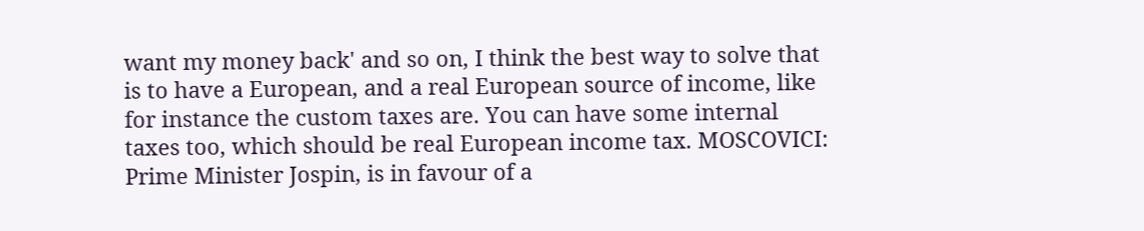want my money back' and so on, I think the best way to solve that is to have a European, and a real European source of income, like for instance the custom taxes are. You can have some internal taxes too, which should be real European income tax. MOSCOVICI: Prime Minister Jospin, is in favour of a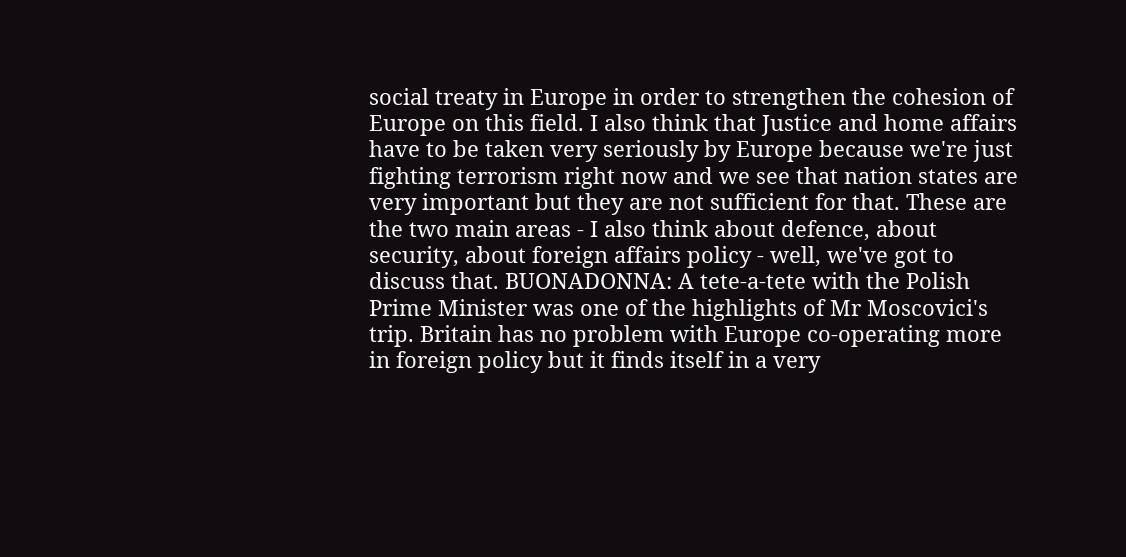social treaty in Europe in order to strengthen the cohesion of Europe on this field. I also think that Justice and home affairs have to be taken very seriously by Europe because we're just fighting terrorism right now and we see that nation states are very important but they are not sufficient for that. These are the two main areas - I also think about defence, about security, about foreign affairs policy - well, we've got to discuss that. BUONADONNA: A tete-a-tete with the Polish Prime Minister was one of the highlights of Mr Moscovici's trip. Britain has no problem with Europe co-operating more in foreign policy but it finds itself in a very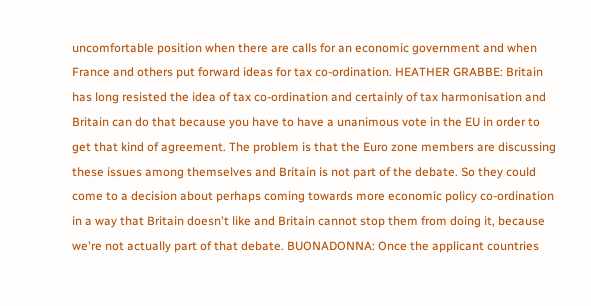uncomfortable position when there are calls for an economic government and when France and others put forward ideas for tax co-ordination. HEATHER GRABBE: Britain has long resisted the idea of tax co-ordination and certainly of tax harmonisation and Britain can do that because you have to have a unanimous vote in the EU in order to get that kind of agreement. The problem is that the Euro zone members are discussing these issues among themselves and Britain is not part of the debate. So they could come to a decision about perhaps coming towards more economic policy co-ordination in a way that Britain doesn't like and Britain cannot stop them from doing it, because we're not actually part of that debate. BUONADONNA: Once the applicant countries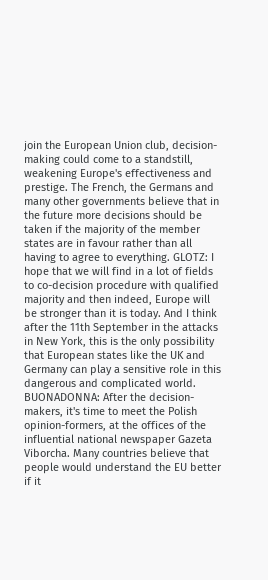join the European Union club, decision-making could come to a standstill, weakening Europe's effectiveness and prestige. The French, the Germans and many other governments believe that in the future more decisions should be taken if the majority of the member states are in favour rather than all having to agree to everything. GLOTZ: I hope that we will find in a lot of fields to co-decision procedure with qualified majority and then indeed, Europe will be stronger than it is today. And I think after the 11th September in the attacks in New York, this is the only possibility that European states like the UK and Germany can play a sensitive role in this dangerous and complicated world. BUONADONNA: After the decision-makers, it's time to meet the Polish opinion-formers, at the offices of the influential national newspaper Gazeta Viborcha. Many countries believe that people would understand the EU better if it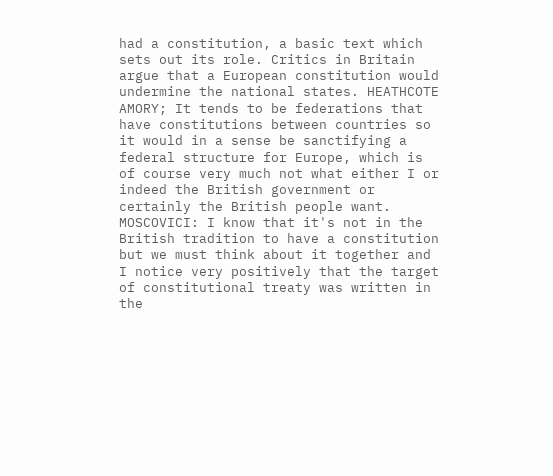had a constitution, a basic text which sets out its role. Critics in Britain argue that a European constitution would undermine the national states. HEATHCOTE AMORY; It tends to be federations that have constitutions between countries so it would in a sense be sanctifying a federal structure for Europe, which is of course very much not what either I or indeed the British government or certainly the British people want. MOSCOVICI: I know that it's not in the British tradition to have a constitution but we must think about it together and I notice very positively that the target of constitutional treaty was written in the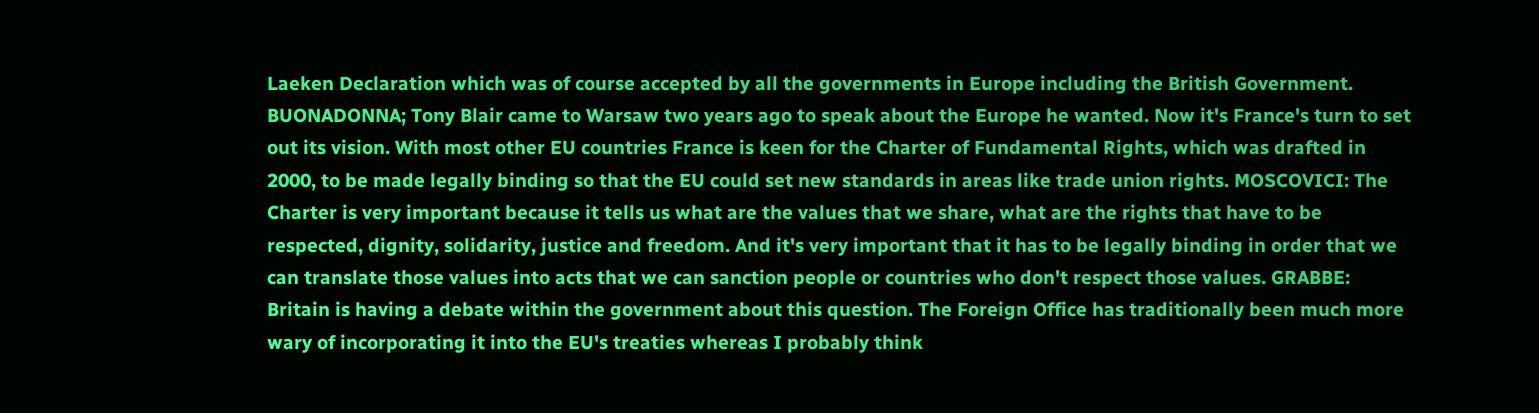Laeken Declaration which was of course accepted by all the governments in Europe including the British Government. BUONADONNA; Tony Blair came to Warsaw two years ago to speak about the Europe he wanted. Now it's France's turn to set out its vision. With most other EU countries France is keen for the Charter of Fundamental Rights, which was drafted in 2000, to be made legally binding so that the EU could set new standards in areas like trade union rights. MOSCOVICI: The Charter is very important because it tells us what are the values that we share, what are the rights that have to be respected, dignity, solidarity, justice and freedom. And it's very important that it has to be legally binding in order that we can translate those values into acts that we can sanction people or countries who don't respect those values. GRABBE: Britain is having a debate within the government about this question. The Foreign Office has traditionally been much more wary of incorporating it into the EU's treaties whereas I probably think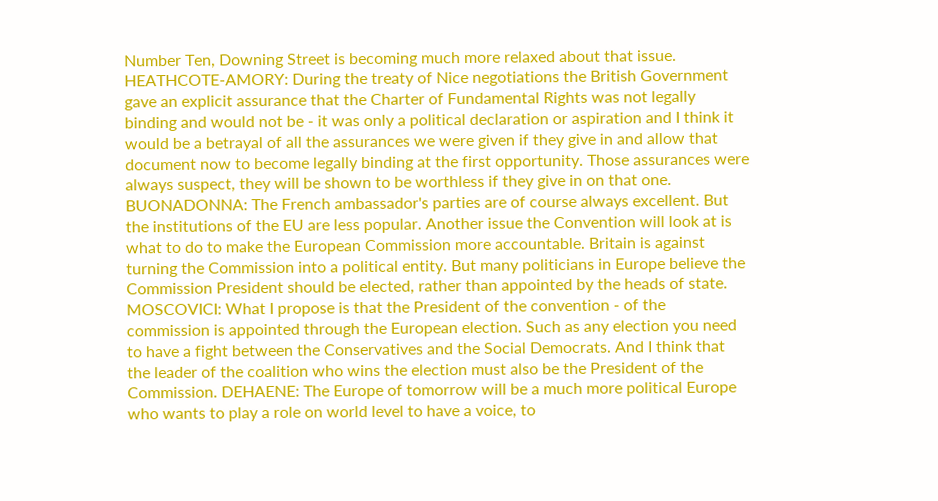Number Ten, Downing Street is becoming much more relaxed about that issue. HEATHCOTE-AMORY: During the treaty of Nice negotiations the British Government gave an explicit assurance that the Charter of Fundamental Rights was not legally binding and would not be - it was only a political declaration or aspiration and I think it would be a betrayal of all the assurances we were given if they give in and allow that document now to become legally binding at the first opportunity. Those assurances were always suspect, they will be shown to be worthless if they give in on that one. BUONADONNA: The French ambassador's parties are of course always excellent. But the institutions of the EU are less popular. Another issue the Convention will look at is what to do to make the European Commission more accountable. Britain is against turning the Commission into a political entity. But many politicians in Europe believe the Commission President should be elected, rather than appointed by the heads of state. MOSCOVICI: What I propose is that the President of the convention - of the commission is appointed through the European election. Such as any election you need to have a fight between the Conservatives and the Social Democrats. And I think that the leader of the coalition who wins the election must also be the President of the Commission. DEHAENE: The Europe of tomorrow will be a much more political Europe who wants to play a role on world level to have a voice, to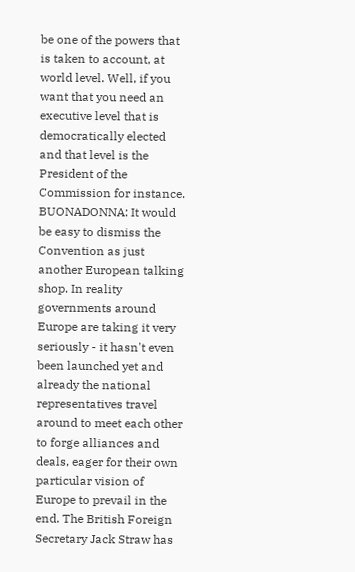be one of the powers that is taken to account, at world level. Well, if you want that you need an executive level that is democratically elected and that level is the President of the Commission for instance. BUONADONNA: It would be easy to dismiss the Convention as just another European talking shop. In reality governments around Europe are taking it very seriously - it hasn't even been launched yet and already the national representatives travel around to meet each other to forge alliances and deals, eager for their own particular vision of Europe to prevail in the end. The British Foreign Secretary Jack Straw has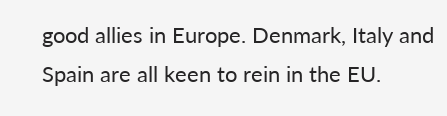good allies in Europe. Denmark, Italy and Spain are all keen to rein in the EU.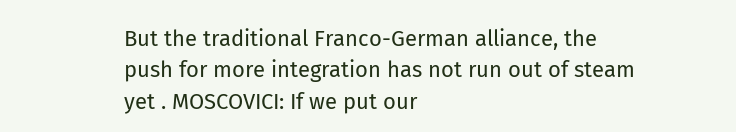But the traditional Franco-German alliance, the push for more integration has not run out of steam yet . MOSCOVICI: If we put our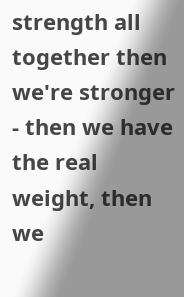strength all together then we're stronger - then we have the real weight, then we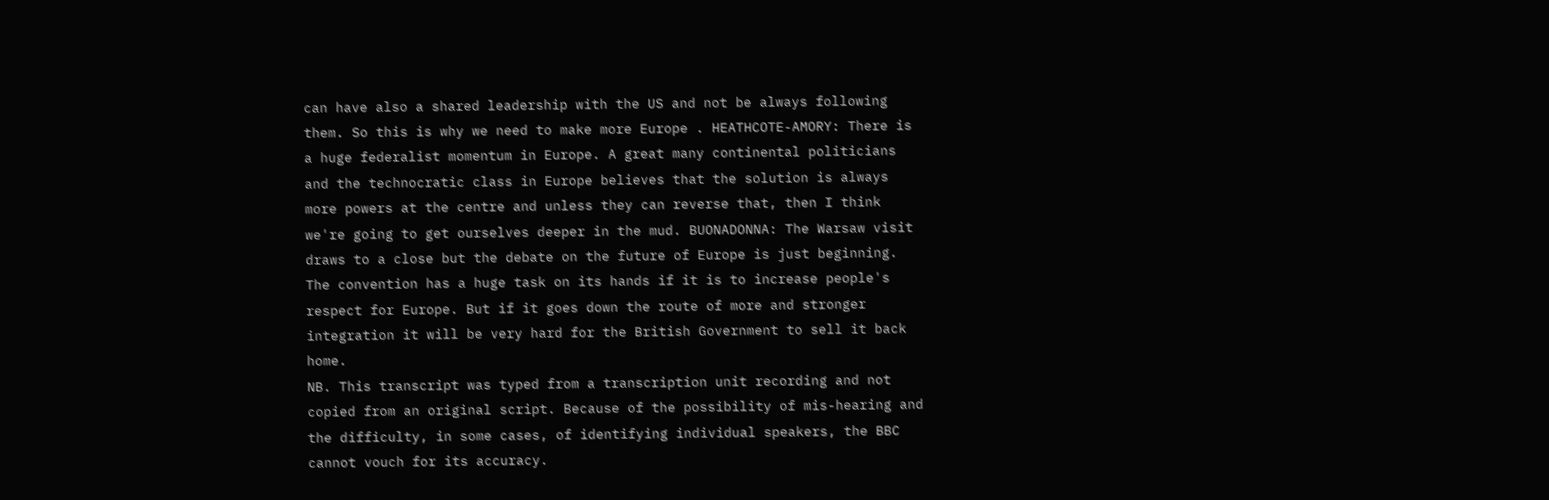can have also a shared leadership with the US and not be always following them. So this is why we need to make more Europe . HEATHCOTE-AMORY: There is a huge federalist momentum in Europe. A great many continental politicians and the technocratic class in Europe believes that the solution is always more powers at the centre and unless they can reverse that, then I think we're going to get ourselves deeper in the mud. BUONADONNA: The Warsaw visit draws to a close but the debate on the future of Europe is just beginning. The convention has a huge task on its hands if it is to increase people's respect for Europe. But if it goes down the route of more and stronger integration it will be very hard for the British Government to sell it back home.
NB. This transcript was typed from a transcription unit recording and not copied from an original script. Because of the possibility of mis-hearing and the difficulty, in some cases, of identifying individual speakers, the BBC cannot vouch for its accuracy.